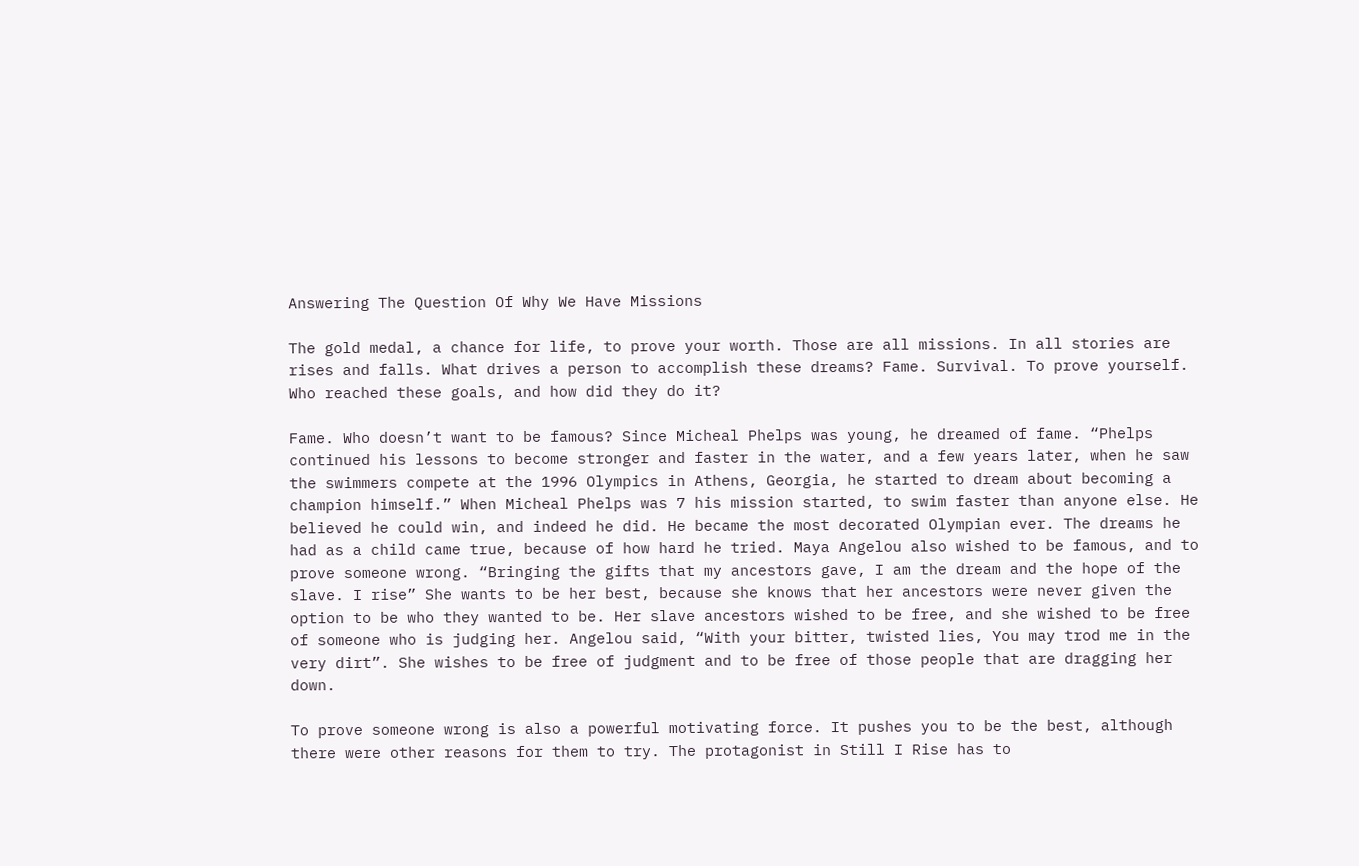Answering The Question Of Why We Have Missions

The gold medal, a chance for life, to prove your worth. Those are all missions. In all stories are rises and falls. What drives a person to accomplish these dreams? Fame. Survival. To prove yourself. Who reached these goals, and how did they do it?

Fame. Who doesn’t want to be famous? Since Micheal Phelps was young, he dreamed of fame. “Phelps continued his lessons to become stronger and faster in the water, and a few years later, when he saw the swimmers compete at the 1996 Olympics in Athens, Georgia, he started to dream about becoming a champion himself.” When Micheal Phelps was 7 his mission started, to swim faster than anyone else. He believed he could win, and indeed he did. He became the most decorated Olympian ever. The dreams he had as a child came true, because of how hard he tried. Maya Angelou also wished to be famous, and to prove someone wrong. “Bringing the gifts that my ancestors gave, I am the dream and the hope of the slave. I rise” She wants to be her best, because she knows that her ancestors were never given the option to be who they wanted to be. Her slave ancestors wished to be free, and she wished to be free of someone who is judging her. Angelou said, “With your bitter, twisted lies, You may trod me in the very dirt”. She wishes to be free of judgment and to be free of those people that are dragging her down.

To prove someone wrong is also a powerful motivating force. It pushes you to be the best, although there were other reasons for them to try. The protagonist in Still I Rise has to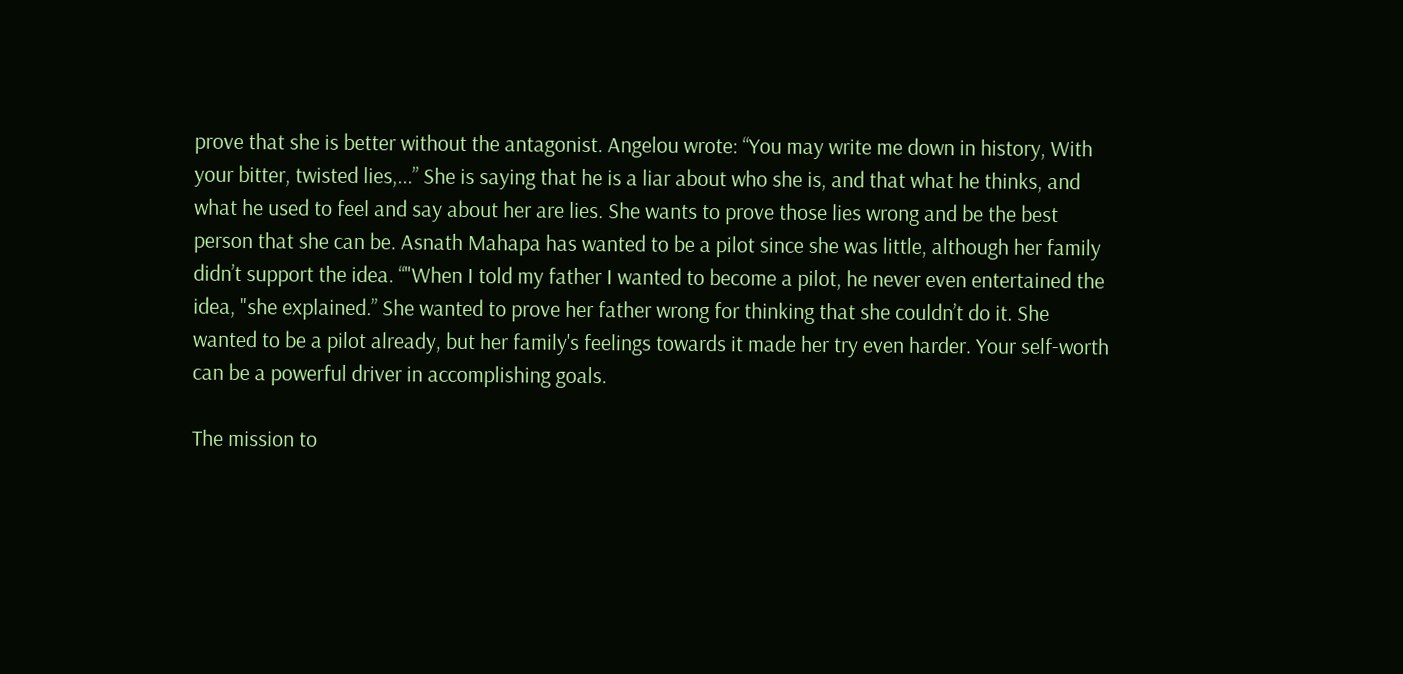prove that she is better without the antagonist. Angelou wrote: “You may write me down in history, With your bitter, twisted lies,...” She is saying that he is a liar about who she is, and that what he thinks, and what he used to feel and say about her are lies. She wants to prove those lies wrong and be the best person that she can be. Asnath Mahapa has wanted to be a pilot since she was little, although her family didn’t support the idea. “"When I told my father I wanted to become a pilot, he never even entertained the idea, "she explained.” She wanted to prove her father wrong for thinking that she couldn’t do it. She wanted to be a pilot already, but her family's feelings towards it made her try even harder. Your self-worth can be a powerful driver in accomplishing goals.

The mission to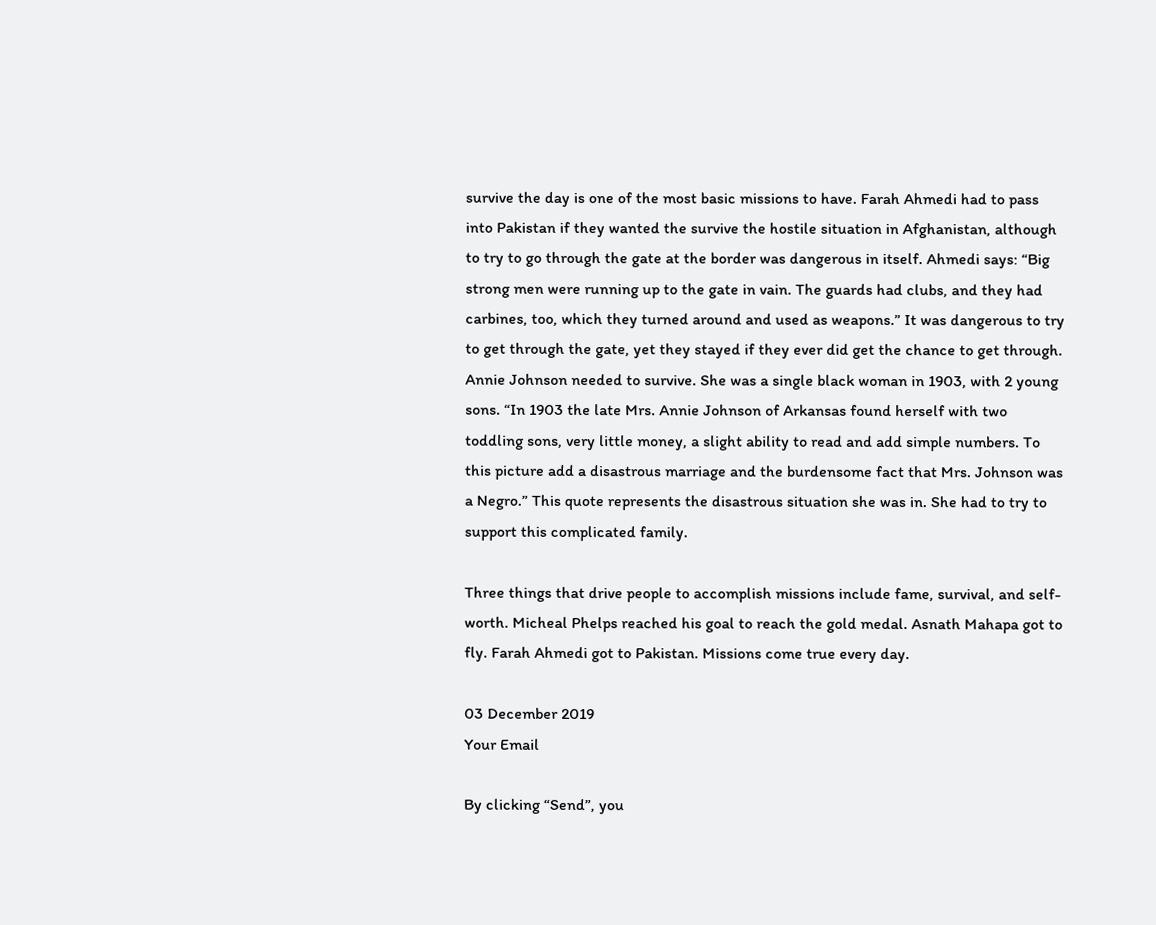survive the day is one of the most basic missions to have. Farah Ahmedi had to pass into Pakistan if they wanted the survive the hostile situation in Afghanistan, although to try to go through the gate at the border was dangerous in itself. Ahmedi says: “Big strong men were running up to the gate in vain. The guards had clubs, and they had carbines, too, which they turned around and used as weapons.” It was dangerous to try to get through the gate, yet they stayed if they ever did get the chance to get through. Annie Johnson needed to survive. She was a single black woman in 1903, with 2 young sons. “In 1903 the late Mrs. Annie Johnson of Arkansas found herself with two toddling sons, very little money, a slight ability to read and add simple numbers. To this picture add a disastrous marriage and the burdensome fact that Mrs. Johnson was a Negro.” This quote represents the disastrous situation she was in. She had to try to support this complicated family.

Three things that drive people to accomplish missions include fame, survival, and self-worth. Micheal Phelps reached his goal to reach the gold medal. Asnath Mahapa got to fly. Farah Ahmedi got to Pakistan. Missions come true every day.

03 December 2019
Your Email

By clicking “Send”, you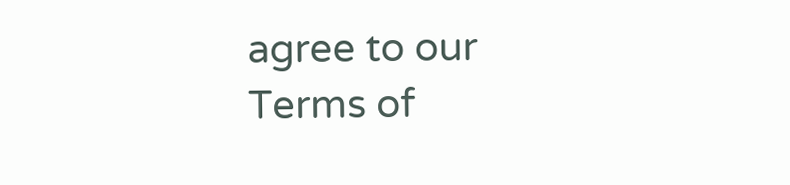agree to our Terms of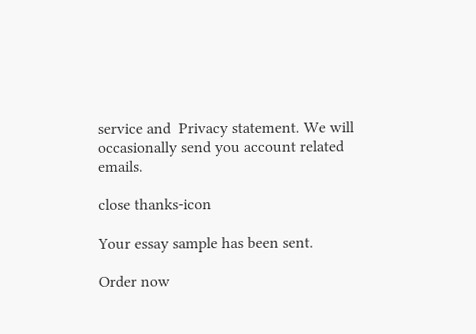service and  Privacy statement. We will occasionally send you account related emails.

close thanks-icon

Your essay sample has been sent.

Order now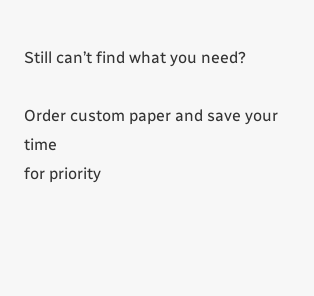Still can’t find what you need?

Order custom paper and save your time
for priority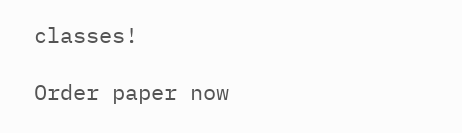classes!

Order paper now